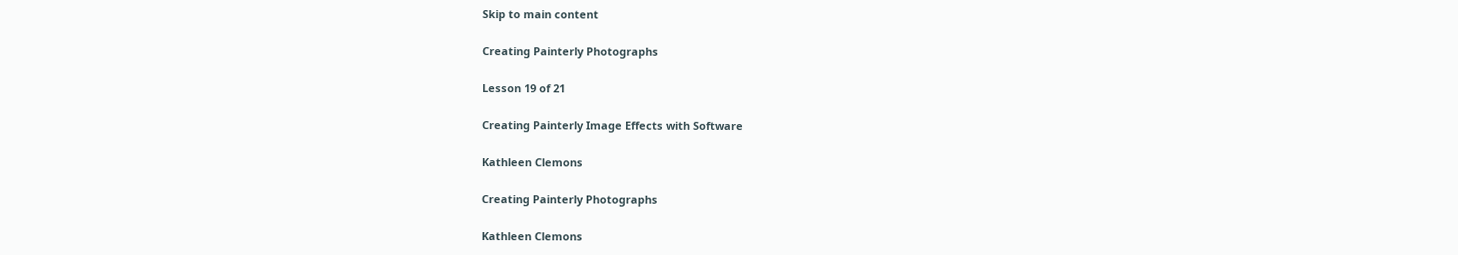Skip to main content

Creating Painterly Photographs

Lesson 19 of 21

Creating Painterly Image Effects with Software

Kathleen Clemons

Creating Painterly Photographs

Kathleen Clemons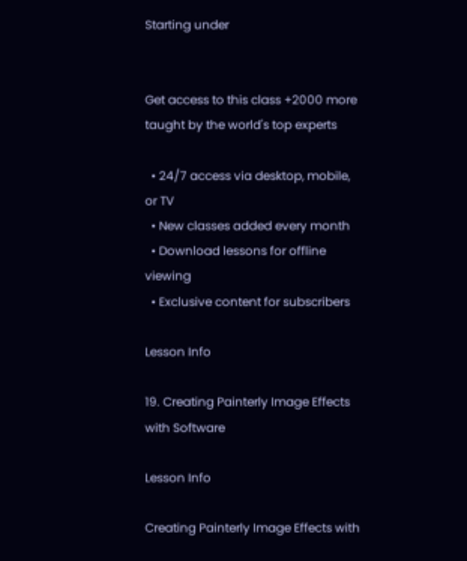Starting under


Get access to this class +2000 more taught by the world's top experts

  • 24/7 access via desktop, mobile, or TV
  • New classes added every month
  • Download lessons for offline viewing
  • Exclusive content for subscribers

Lesson Info

19. Creating Painterly Image Effects with Software

Lesson Info

Creating Painterly Image Effects with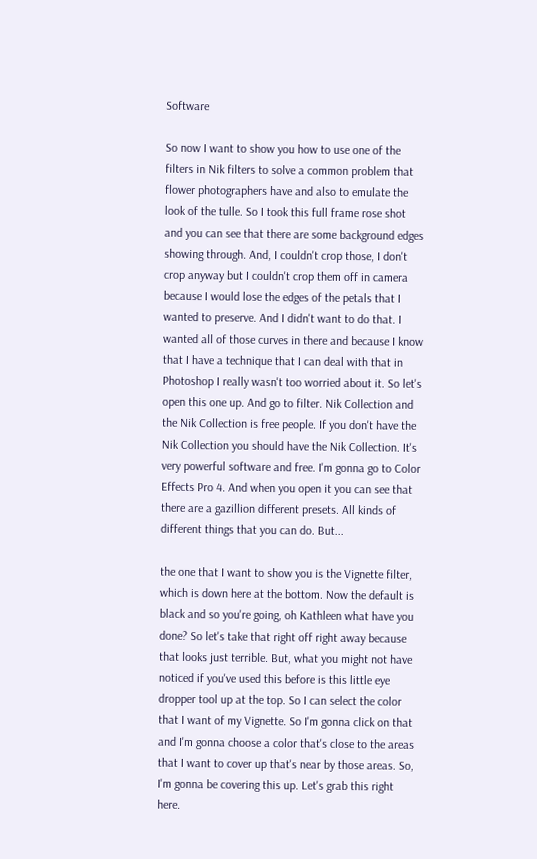Software

So now I want to show you how to use one of the filters in Nik filters to solve a common problem that flower photographers have and also to emulate the look of the tulle. So I took this full frame rose shot and you can see that there are some background edges showing through. And, I couldn't crop those, I don't crop anyway but I couldn't crop them off in camera because I would lose the edges of the petals that I wanted to preserve. And I didn't want to do that. I wanted all of those curves in there and because I know that I have a technique that I can deal with that in Photoshop I really wasn't too worried about it. So let's open this one up. And go to filter. Nik Collection and the Nik Collection is free people. If you don't have the Nik Collection you should have the Nik Collection. It's very powerful software and free. I'm gonna go to Color Effects Pro 4. And when you open it you can see that there are a gazillion different presets. All kinds of different things that you can do. But...

the one that I want to show you is the Vignette filter, which is down here at the bottom. Now the default is black and so you're going, oh Kathleen what have you done? So let's take that right off right away because that looks just terrible. But, what you might not have noticed if you've used this before is this little eye dropper tool up at the top. So I can select the color that I want of my Vignette. So I'm gonna click on that and I'm gonna choose a color that's close to the areas that I want to cover up that's near by those areas. So, I'm gonna be covering this up. Let's grab this right here.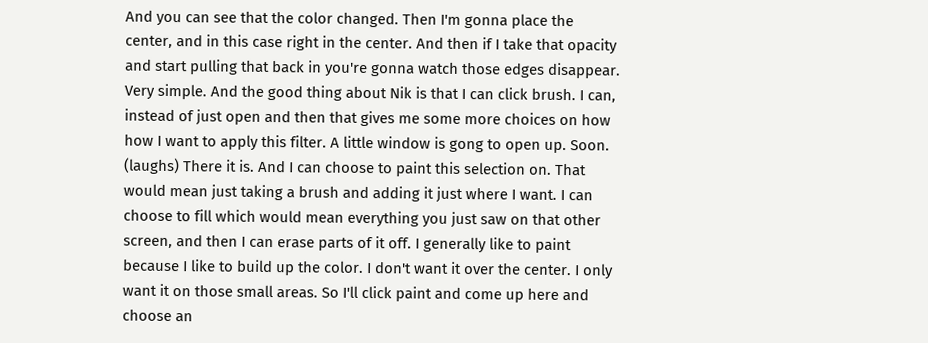And you can see that the color changed. Then I'm gonna place the center, and in this case right in the center. And then if I take that opacity and start pulling that back in you're gonna watch those edges disappear. Very simple. And the good thing about Nik is that I can click brush. I can, instead of just open and then that gives me some more choices on how how I want to apply this filter. A little window is gong to open up. Soon. (laughs) There it is. And I can choose to paint this selection on. That would mean just taking a brush and adding it just where I want. I can choose to fill which would mean everything you just saw on that other screen, and then I can erase parts of it off. I generally like to paint because I like to build up the color. I don't want it over the center. I only want it on those small areas. So I'll click paint and come up here and choose an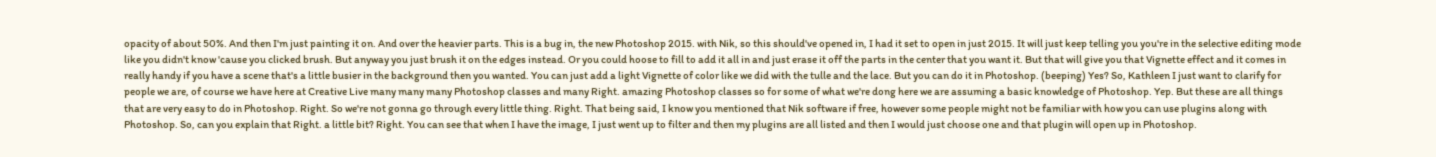opacity of about 50%. And then I'm just painting it on. And over the heavier parts. This is a bug in, the new Photoshop 2015. with Nik, so this should've opened in, I had it set to open in just 2015. It will just keep telling you you're in the selective editing mode like you didn't know 'cause you clicked brush. But anyway you just brush it on the edges instead. Or you could hoose to fill to add it all in and just erase it off the parts in the center that you want it. But that will give you that Vignette effect and it comes in really handy if you have a scene that's a little busier in the background then you wanted. You can just add a light Vignette of color like we did with the tulle and the lace. But you can do it in Photoshop. (beeping) Yes? So, Kathleen I just want to clarify for people we are, of course we have here at Creative Live many many many Photoshop classes and many Right. amazing Photoshop classes so for some of what we're dong here we are assuming a basic knowledge of Photoshop. Yep. But these are all things that are very easy to do in Photoshop. Right. So we're not gonna go through every little thing. Right. That being said, I know you mentioned that Nik software if free, however some people might not be familiar with how you can use plugins along with Photoshop. So, can you explain that Right. a little bit? Right. You can see that when I have the image, I just went up to filter and then my plugins are all listed and then I would just choose one and that plugin will open up in Photoshop.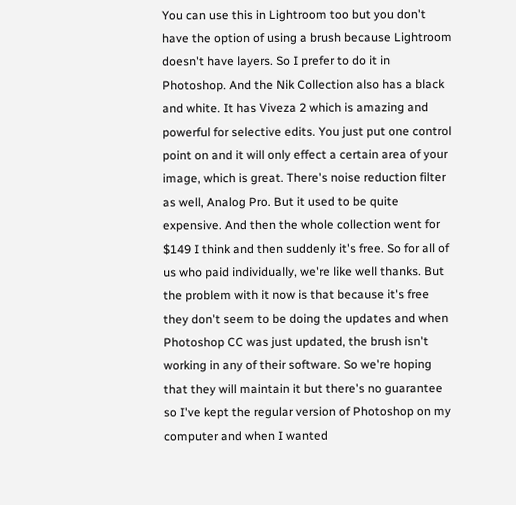You can use this in Lightroom too but you don't have the option of using a brush because Lightroom doesn't have layers. So I prefer to do it in Photoshop. And the Nik Collection also has a black and white. It has Viveza 2 which is amazing and powerful for selective edits. You just put one control point on and it will only effect a certain area of your image, which is great. There's noise reduction filter as well, Analog Pro. But it used to be quite expensive. And then the whole collection went for $149 I think and then suddenly it's free. So for all of us who paid individually, we're like well thanks. But the problem with it now is that because it's free they don't seem to be doing the updates and when Photoshop CC was just updated, the brush isn't working in any of their software. So we're hoping that they will maintain it but there's no guarantee so I've kept the regular version of Photoshop on my computer and when I wanted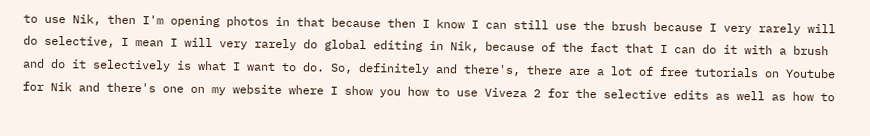to use Nik, then I'm opening photos in that because then I know I can still use the brush because I very rarely will do selective, I mean I will very rarely do global editing in Nik, because of the fact that I can do it with a brush and do it selectively is what I want to do. So, definitely and there's, there are a lot of free tutorials on Youtube for Nik and there's one on my website where I show you how to use Viveza 2 for the selective edits as well as how to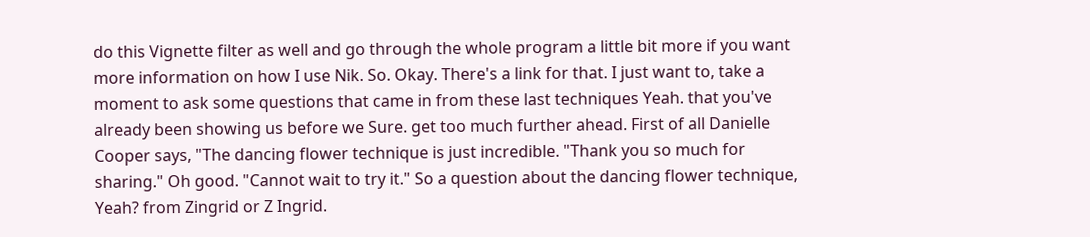do this Vignette filter as well and go through the whole program a little bit more if you want more information on how I use Nik. So. Okay. There's a link for that. I just want to, take a moment to ask some questions that came in from these last techniques Yeah. that you've already been showing us before we Sure. get too much further ahead. First of all Danielle Cooper says, "The dancing flower technique is just incredible. "Thank you so much for sharing." Oh good. "Cannot wait to try it." So a question about the dancing flower technique, Yeah? from Zingrid or Z Ingrid.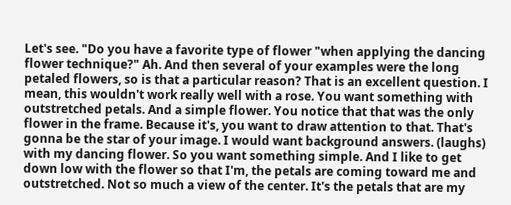Let's see. "Do you have a favorite type of flower "when applying the dancing flower technique?" Ah. And then several of your examples were the long petaled flowers, so is that a particular reason? That is an excellent question. I mean, this wouldn't work really well with a rose. You want something with outstretched petals. And a simple flower. You notice that that was the only flower in the frame. Because it's, you want to draw attention to that. That's gonna be the star of your image. I would want background answers. (laughs) with my dancing flower. So you want something simple. And I like to get down low with the flower so that I'm, the petals are coming toward me and outstretched. Not so much a view of the center. It's the petals that are my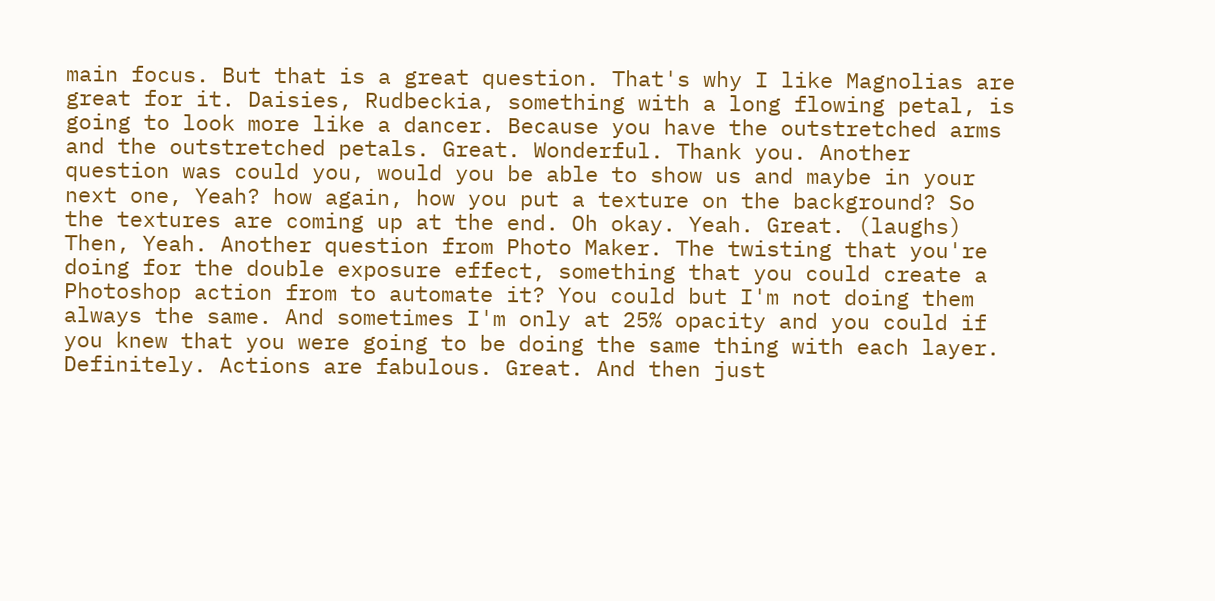main focus. But that is a great question. That's why I like Magnolias are great for it. Daisies, Rudbeckia, something with a long flowing petal, is going to look more like a dancer. Because you have the outstretched arms and the outstretched petals. Great. Wonderful. Thank you. Another question was could you, would you be able to show us and maybe in your next one, Yeah? how again, how you put a texture on the background? So the textures are coming up at the end. Oh okay. Yeah. Great. (laughs) Then, Yeah. Another question from Photo Maker. The twisting that you're doing for the double exposure effect, something that you could create a Photoshop action from to automate it? You could but I'm not doing them always the same. And sometimes I'm only at 25% opacity and you could if you knew that you were going to be doing the same thing with each layer. Definitely. Actions are fabulous. Great. And then just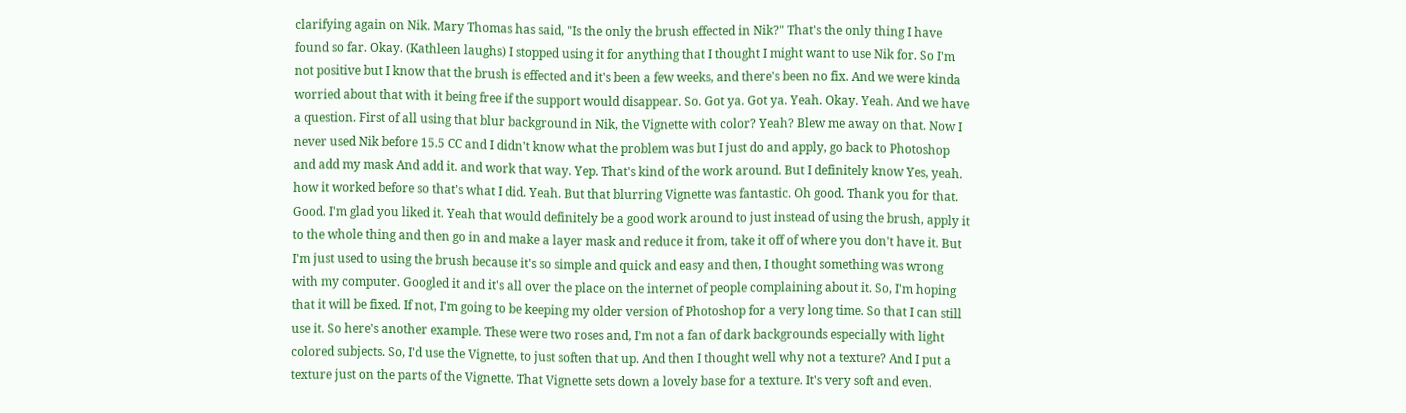clarifying again on Nik. Mary Thomas has said, "Is the only the brush effected in Nik?" That's the only thing I have found so far. Okay. (Kathleen laughs) I stopped using it for anything that I thought I might want to use Nik for. So I'm not positive but I know that the brush is effected and it's been a few weeks, and there's been no fix. And we were kinda worried about that with it being free if the support would disappear. So. Got ya. Got ya. Yeah. Okay. Yeah. And we have a question. First of all using that blur background in Nik, the Vignette with color? Yeah? Blew me away on that. Now I never used Nik before 15.5 CC and I didn't know what the problem was but I just do and apply, go back to Photoshop and add my mask And add it. and work that way. Yep. That's kind of the work around. But I definitely know Yes, yeah. how it worked before so that's what I did. Yeah. But that blurring Vignette was fantastic. Oh good. Thank you for that. Good. I'm glad you liked it. Yeah that would definitely be a good work around to just instead of using the brush, apply it to the whole thing and then go in and make a layer mask and reduce it from, take it off of where you don't have it. But I'm just used to using the brush because it's so simple and quick and easy and then, I thought something was wrong with my computer. Googled it and it's all over the place on the internet of people complaining about it. So, I'm hoping that it will be fixed. If not, I'm going to be keeping my older version of Photoshop for a very long time. So that I can still use it. So here's another example. These were two roses and, I'm not a fan of dark backgrounds especially with light colored subjects. So, I'd use the Vignette, to just soften that up. And then I thought well why not a texture? And I put a texture just on the parts of the Vignette. That Vignette sets down a lovely base for a texture. It's very soft and even.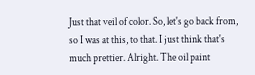Just that veil of color. So, let's go back from, so I was at this, to that. I just think that's much prettier. Alright. The oil paint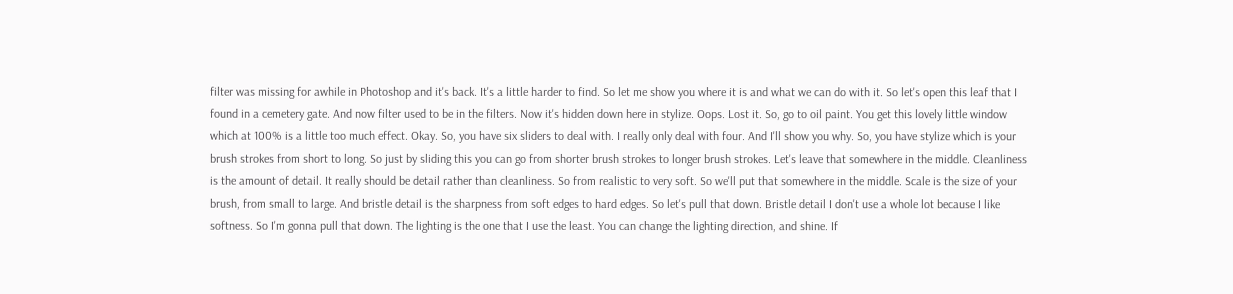filter was missing for awhile in Photoshop and it's back. It's a little harder to find. So let me show you where it is and what we can do with it. So let's open this leaf that I found in a cemetery gate. And now filter used to be in the filters. Now it's hidden down here in stylize. Oops. Lost it. So, go to oil paint. You get this lovely little window which at 100% is a little too much effect. Okay. So, you have six sliders to deal with. I really only deal with four. And I'll show you why. So, you have stylize which is your brush strokes from short to long. So just by sliding this you can go from shorter brush strokes to longer brush strokes. Let's leave that somewhere in the middle. Cleanliness is the amount of detail. It really should be detail rather than cleanliness. So from realistic to very soft. So we'll put that somewhere in the middle. Scale is the size of your brush, from small to large. And bristle detail is the sharpness from soft edges to hard edges. So let's pull that down. Bristle detail I don't use a whole lot because I like softness. So I'm gonna pull that down. The lighting is the one that I use the least. You can change the lighting direction, and shine. If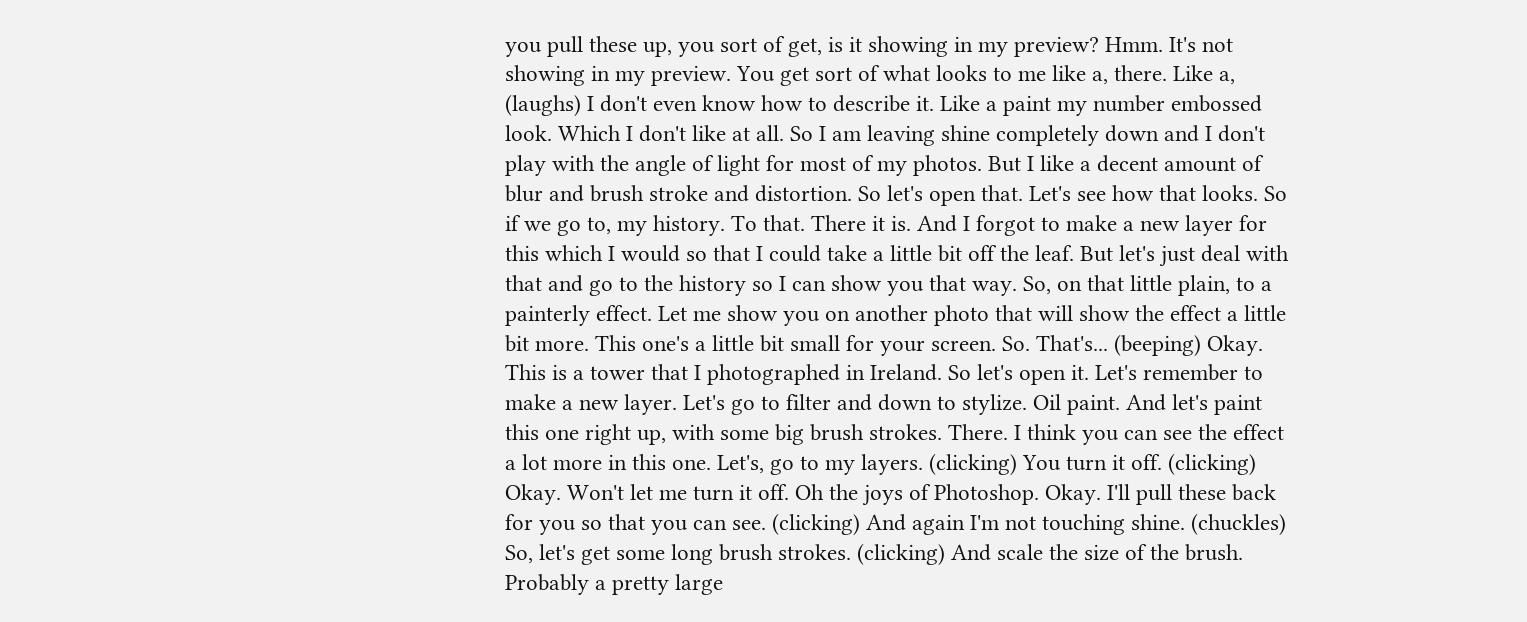you pull these up, you sort of get, is it showing in my preview? Hmm. It's not showing in my preview. You get sort of what looks to me like a, there. Like a, (laughs) I don't even know how to describe it. Like a paint my number embossed look. Which I don't like at all. So I am leaving shine completely down and I don't play with the angle of light for most of my photos. But I like a decent amount of blur and brush stroke and distortion. So let's open that. Let's see how that looks. So if we go to, my history. To that. There it is. And I forgot to make a new layer for this which I would so that I could take a little bit off the leaf. But let's just deal with that and go to the history so I can show you that way. So, on that little plain, to a painterly effect. Let me show you on another photo that will show the effect a little bit more. This one's a little bit small for your screen. So. That's... (beeping) Okay. This is a tower that I photographed in Ireland. So let's open it. Let's remember to make a new layer. Let's go to filter and down to stylize. Oil paint. And let's paint this one right up, with some big brush strokes. There. I think you can see the effect a lot more in this one. Let's, go to my layers. (clicking) You turn it off. (clicking) Okay. Won't let me turn it off. Oh the joys of Photoshop. Okay. I'll pull these back for you so that you can see. (clicking) And again I'm not touching shine. (chuckles) So, let's get some long brush strokes. (clicking) And scale the size of the brush. Probably a pretty large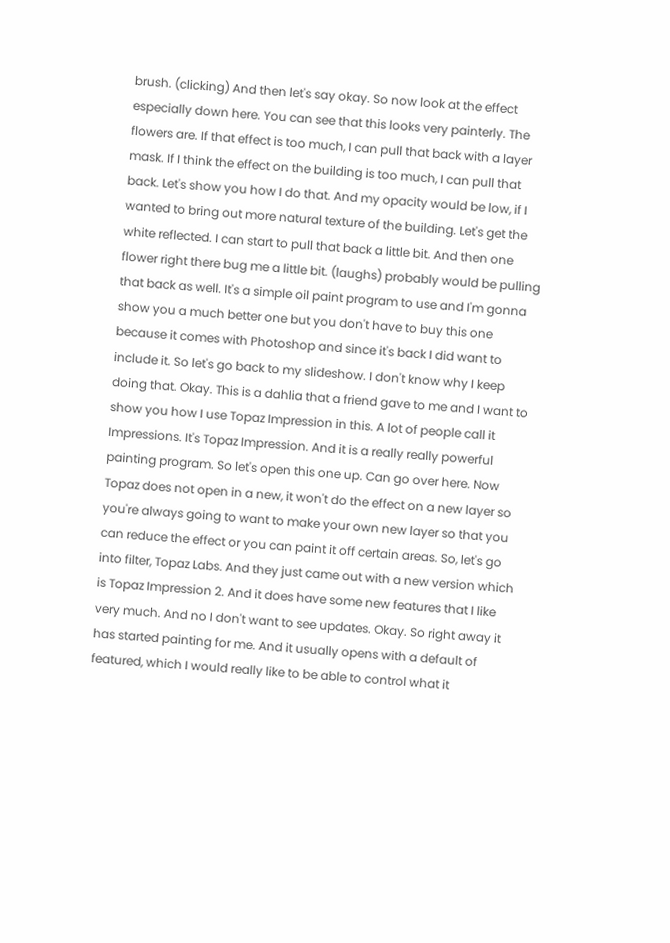brush. (clicking) And then let's say okay. So now look at the effect especially down here. You can see that this looks very painterly. The flowers are. If that effect is too much, I can pull that back with a layer mask. If I think the effect on the building is too much, I can pull that back. Let's show you how I do that. And my opacity would be low, if I wanted to bring out more natural texture of the building. Let's get the white reflected. I can start to pull that back a little bit. And then one flower right there bug me a little bit. (laughs) probably would be pulling that back as well. It's a simple oil paint program to use and I'm gonna show you a much better one but you don't have to buy this one because it comes with Photoshop and since it's back I did want to include it. So let's go back to my slideshow. I don't know why I keep doing that. Okay. This is a dahlia that a friend gave to me and I want to show you how I use Topaz Impression in this. A lot of people call it Impressions. It's Topaz Impression. And it is a really really powerful painting program. So let's open this one up. Can go over here. Now Topaz does not open in a new, it won't do the effect on a new layer so you're always going to want to make your own new layer so that you can reduce the effect or you can paint it off certain areas. So, let's go into filter, Topaz Labs. And they just came out with a new version which is Topaz Impression 2. And it does have some new features that I like very much. And no I don't want to see updates. Okay. So right away it has started painting for me. And it usually opens with a default of featured, which I would really like to be able to control what it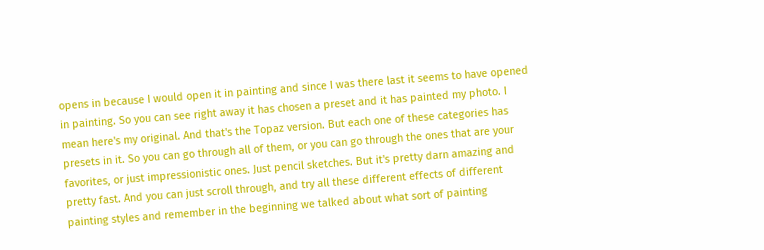opens in because I would open it in painting and since I was there last it seems to have opened in painting. So you can see right away it has chosen a preset and it has painted my photo. I mean here's my original. And that's the Topaz version. But each one of these categories has presets in it. So you can go through all of them, or you can go through the ones that are your favorites, or just impressionistic ones. Just pencil sketches. But it's pretty darn amazing and pretty fast. And you can just scroll through, and try all these different effects of different painting styles and remember in the beginning we talked about what sort of painting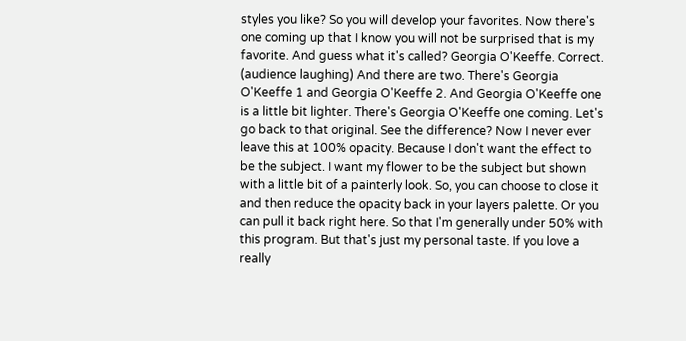styles you like? So you will develop your favorites. Now there's one coming up that I know you will not be surprised that is my favorite. And guess what it's called? Georgia O'Keeffe. Correct. (audience laughing) And there are two. There's Georgia O'Keeffe 1 and Georgia O'Keeffe 2. And Georgia O'Keeffe one is a little bit lighter. There's Georgia O'Keeffe one coming. Let's go back to that original. See the difference? Now I never ever leave this at 100% opacity. Because I don't want the effect to be the subject. I want my flower to be the subject but shown with a little bit of a painterly look. So, you can choose to close it and then reduce the opacity back in your layers palette. Or you can pull it back right here. So that I'm generally under 50% with this program. But that's just my personal taste. If you love a really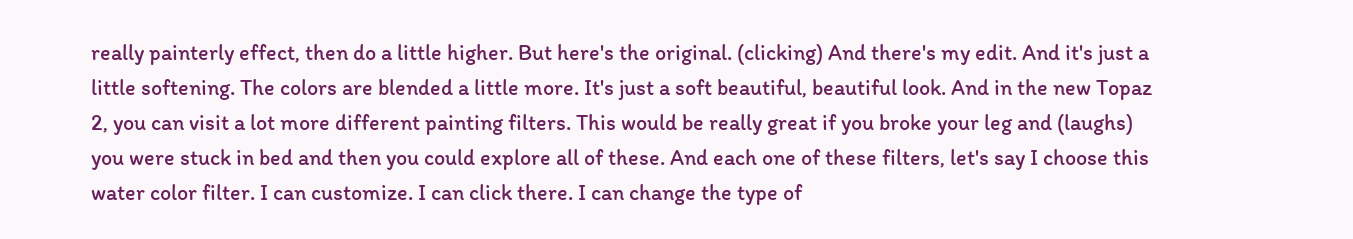really painterly effect, then do a little higher. But here's the original. (clicking) And there's my edit. And it's just a little softening. The colors are blended a little more. It's just a soft beautiful, beautiful look. And in the new Topaz 2, you can visit a lot more different painting filters. This would be really great if you broke your leg and (laughs) you were stuck in bed and then you could explore all of these. And each one of these filters, let's say I choose this water color filter. I can customize. I can click there. I can change the type of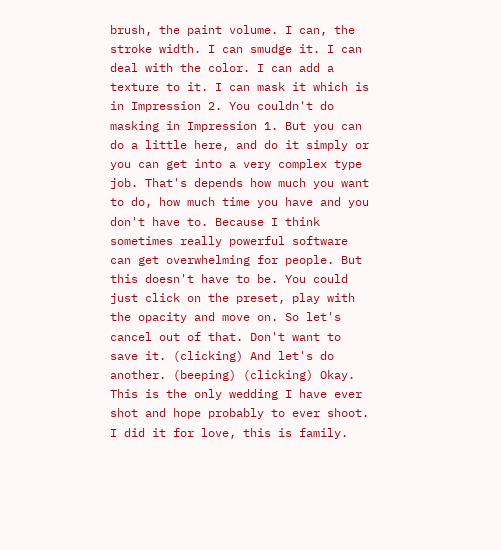brush, the paint volume. I can, the stroke width. I can smudge it. I can deal with the color. I can add a texture to it. I can mask it which is in Impression 2. You couldn't do masking in Impression 1. But you can do a little here, and do it simply or you can get into a very complex type job. That's depends how much you want to do, how much time you have and you don't have to. Because I think sometimes really powerful software can get overwhelming for people. But this doesn't have to be. You could just click on the preset, play with the opacity and move on. So let's cancel out of that. Don't want to save it. (clicking) And let's do another. (beeping) (clicking) Okay. This is the only wedding I have ever shot and hope probably to ever shoot. I did it for love, this is family.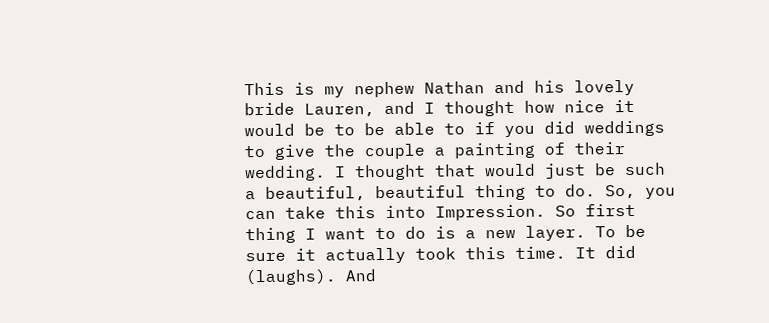This is my nephew Nathan and his lovely bride Lauren, and I thought how nice it would be to be able to if you did weddings to give the couple a painting of their wedding. I thought that would just be such a beautiful, beautiful thing to do. So, you can take this into Impression. So first thing I want to do is a new layer. To be sure it actually took this time. It did (laughs). And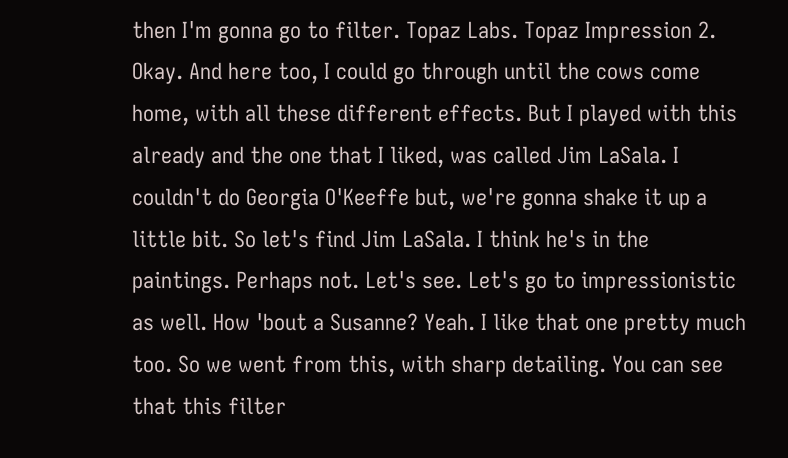then I'm gonna go to filter. Topaz Labs. Topaz Impression 2. Okay. And here too, I could go through until the cows come home, with all these different effects. But I played with this already and the one that I liked, was called Jim LaSala. I couldn't do Georgia O'Keeffe but, we're gonna shake it up a little bit. So let's find Jim LaSala. I think he's in the paintings. Perhaps not. Let's see. Let's go to impressionistic as well. How 'bout a Susanne? Yeah. I like that one pretty much too. So we went from this, with sharp detailing. You can see that this filter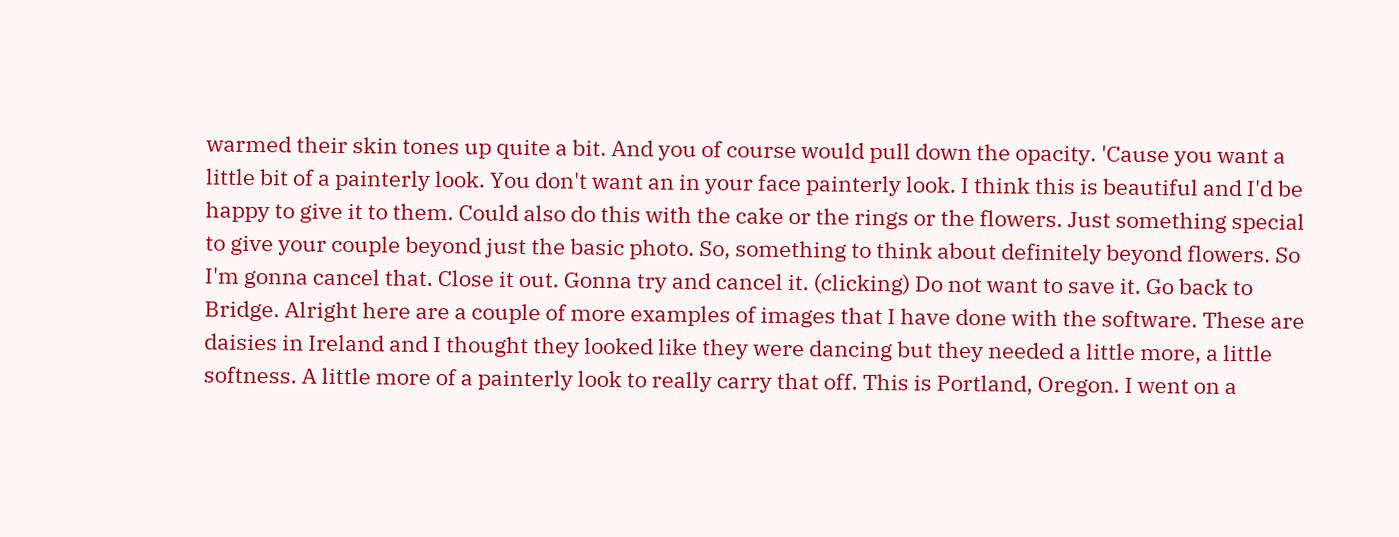warmed their skin tones up quite a bit. And you of course would pull down the opacity. 'Cause you want a little bit of a painterly look. You don't want an in your face painterly look. I think this is beautiful and I'd be happy to give it to them. Could also do this with the cake or the rings or the flowers. Just something special to give your couple beyond just the basic photo. So, something to think about definitely beyond flowers. So I'm gonna cancel that. Close it out. Gonna try and cancel it. (clicking) Do not want to save it. Go back to Bridge. Alright here are a couple of more examples of images that I have done with the software. These are daisies in Ireland and I thought they looked like they were dancing but they needed a little more, a little softness. A little more of a painterly look to really carry that off. This is Portland, Oregon. I went on a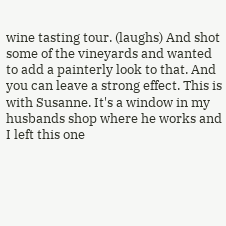wine tasting tour. (laughs) And shot some of the vineyards and wanted to add a painterly look to that. And you can leave a strong effect. This is with Susanne. It's a window in my husbands shop where he works and I left this one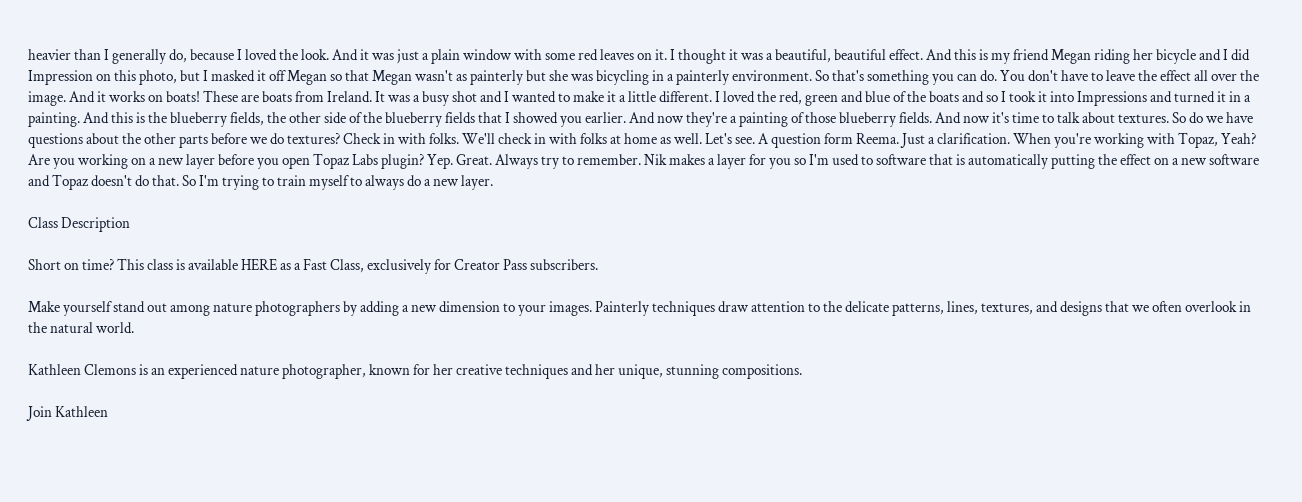heavier than I generally do, because I loved the look. And it was just a plain window with some red leaves on it. I thought it was a beautiful, beautiful effect. And this is my friend Megan riding her bicycle and I did Impression on this photo, but I masked it off Megan so that Megan wasn't as painterly but she was bicycling in a painterly environment. So that's something you can do. You don't have to leave the effect all over the image. And it works on boats! These are boats from Ireland. It was a busy shot and I wanted to make it a little different. I loved the red, green and blue of the boats and so I took it into Impressions and turned it in a painting. And this is the blueberry fields, the other side of the blueberry fields that I showed you earlier. And now they're a painting of those blueberry fields. And now it's time to talk about textures. So do we have questions about the other parts before we do textures? Check in with folks. We'll check in with folks at home as well. Let's see. A question form Reema. Just a clarification. When you're working with Topaz, Yeah? Are you working on a new layer before you open Topaz Labs plugin? Yep. Great. Always try to remember. Nik makes a layer for you so I'm used to software that is automatically putting the effect on a new software and Topaz doesn't do that. So I'm trying to train myself to always do a new layer.

Class Description

Short on time? This class is available HERE as a Fast Class, exclusively for Creator Pass subscribers.

Make yourself stand out among nature photographers by adding a new dimension to your images. Painterly techniques draw attention to the delicate patterns, lines, textures, and designs that we often overlook in the natural world.

Kathleen Clemons is an experienced nature photographer, known for her creative techniques and her unique, stunning compositions.

Join Kathleen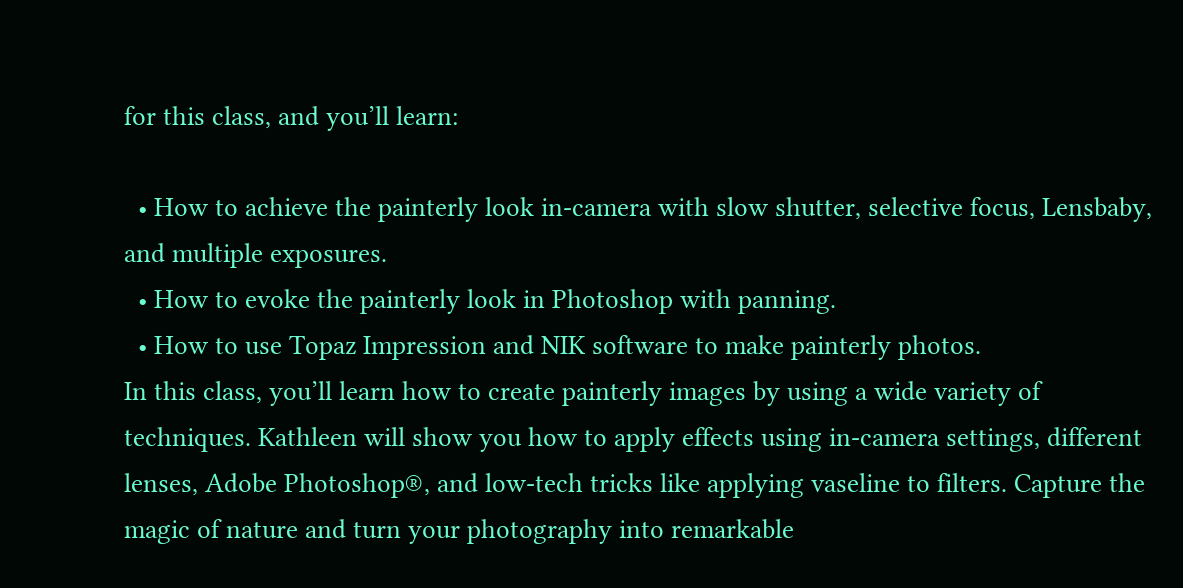for this class, and you’ll learn:

  • How to achieve the painterly look in-camera with slow shutter, selective focus, Lensbaby, and multiple exposures.
  • How to evoke the painterly look in Photoshop with panning.
  • How to use Topaz Impression and NIK software to make painterly photos.
In this class, you’ll learn how to create painterly images by using a wide variety of techniques. Kathleen will show you how to apply effects using in-camera settings, different lenses, Adobe Photoshop®, and low-tech tricks like applying vaseline to filters. Capture the magic of nature and turn your photography into remarkable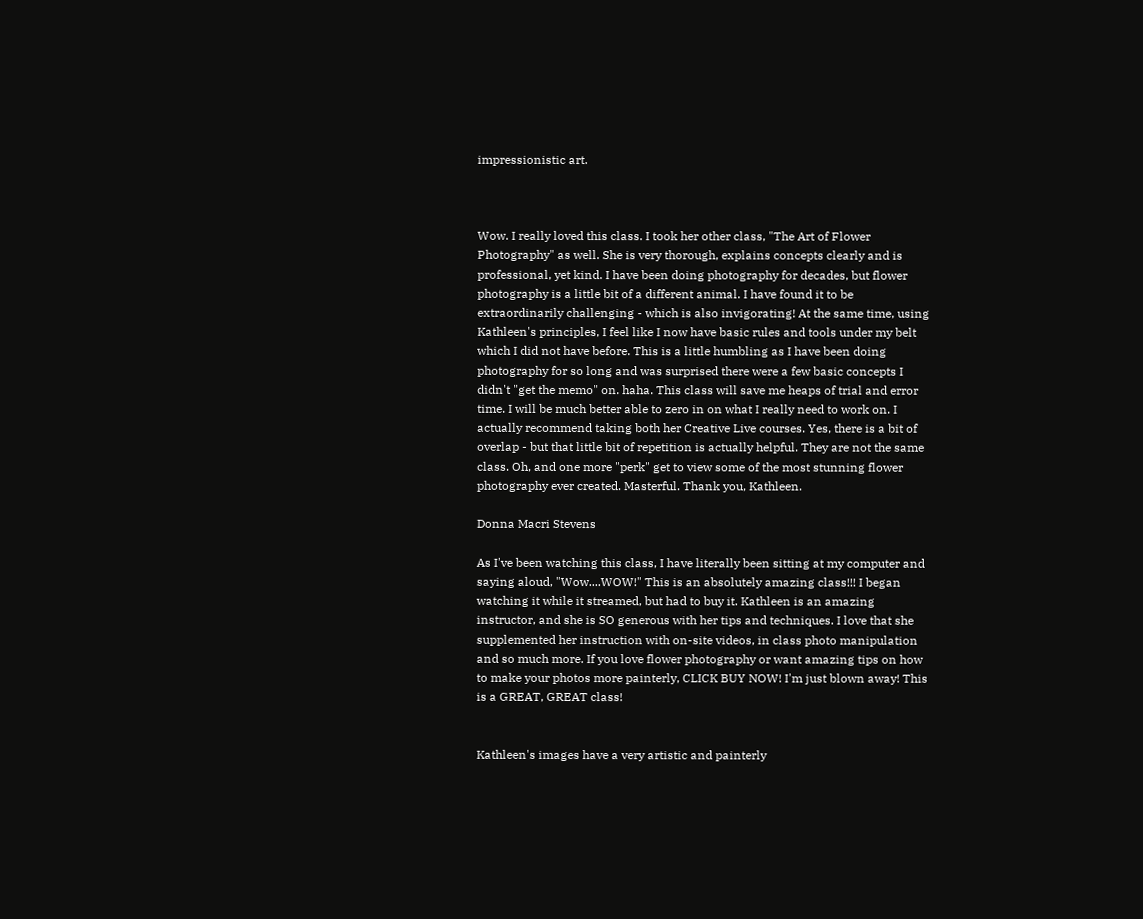impressionistic art.



Wow. I really loved this class. I took her other class, "The Art of Flower Photography" as well. She is very thorough, explains concepts clearly and is professional, yet kind. I have been doing photography for decades, but flower photography is a little bit of a different animal. I have found it to be extraordinarily challenging - which is also invigorating! At the same time, using Kathleen's principles, I feel like I now have basic rules and tools under my belt which I did not have before. This is a little humbling as I have been doing photography for so long and was surprised there were a few basic concepts I didn't "get the memo" on. haha. This class will save me heaps of trial and error time. I will be much better able to zero in on what I really need to work on. I actually recommend taking both her Creative Live courses. Yes, there is a bit of overlap - but that little bit of repetition is actually helpful. They are not the same class. Oh, and one more "perk" get to view some of the most stunning flower photography ever created. Masterful. Thank you, Kathleen.

Donna Macri Stevens

As I've been watching this class, I have literally been sitting at my computer and saying aloud, "Wow....WOW!" This is an absolutely amazing class!!! I began watching it while it streamed, but had to buy it. Kathleen is an amazing instructor, and she is SO generous with her tips and techniques. I love that she supplemented her instruction with on-site videos, in class photo manipulation and so much more. If you love flower photography or want amazing tips on how to make your photos more painterly, CLICK BUY NOW! I'm just blown away! This is a GREAT, GREAT class!


Kathleen's images have a very artistic and painterly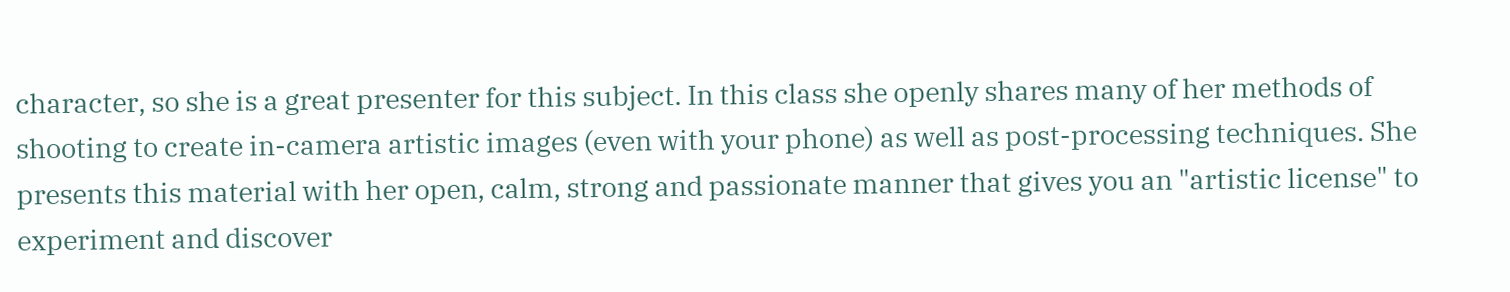character, so she is a great presenter for this subject. In this class she openly shares many of her methods of shooting to create in-camera artistic images (even with your phone) as well as post-processing techniques. She presents this material with her open, calm, strong and passionate manner that gives you an "artistic license" to experiment and discover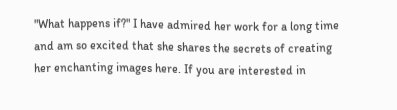"What happens if?" I have admired her work for a long time and am so excited that she shares the secrets of creating her enchanting images here. If you are interested in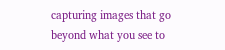capturing images that go beyond what you see to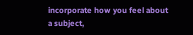incorporate how you feel about a subject,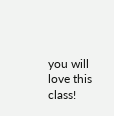you will love this class!